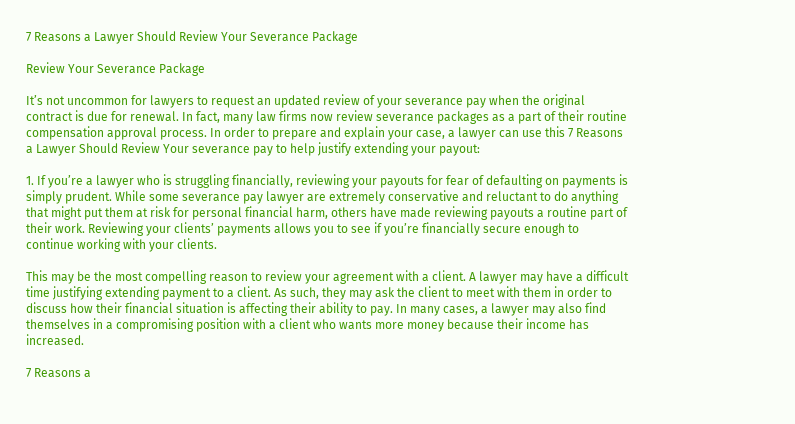7 Reasons a Lawyer Should Review Your Severance Package

Review Your Severance Package

It’s not uncommon for lawyers to request an updated review of your severance pay when the original contract is due for renewal. In fact, many law firms now review severance packages as a part of their routine compensation approval process. In order to prepare and explain your case, a lawyer can use this 7 Reasons a Lawyer Should Review Your severance pay to help justify extending your payout:

1. If you’re a lawyer who is struggling financially, reviewing your payouts for fear of defaulting on payments is simply prudent. While some severance pay lawyer are extremely conservative and reluctant to do anything that might put them at risk for personal financial harm, others have made reviewing payouts a routine part of their work. Reviewing your clients’ payments allows you to see if you’re financially secure enough to continue working with your clients.

This may be the most compelling reason to review your agreement with a client. A lawyer may have a difficult time justifying extending payment to a client. As such, they may ask the client to meet with them in order to discuss how their financial situation is affecting their ability to pay. In many cases, a lawyer may also find themselves in a compromising position with a client who wants more money because their income has increased.

7 Reasons a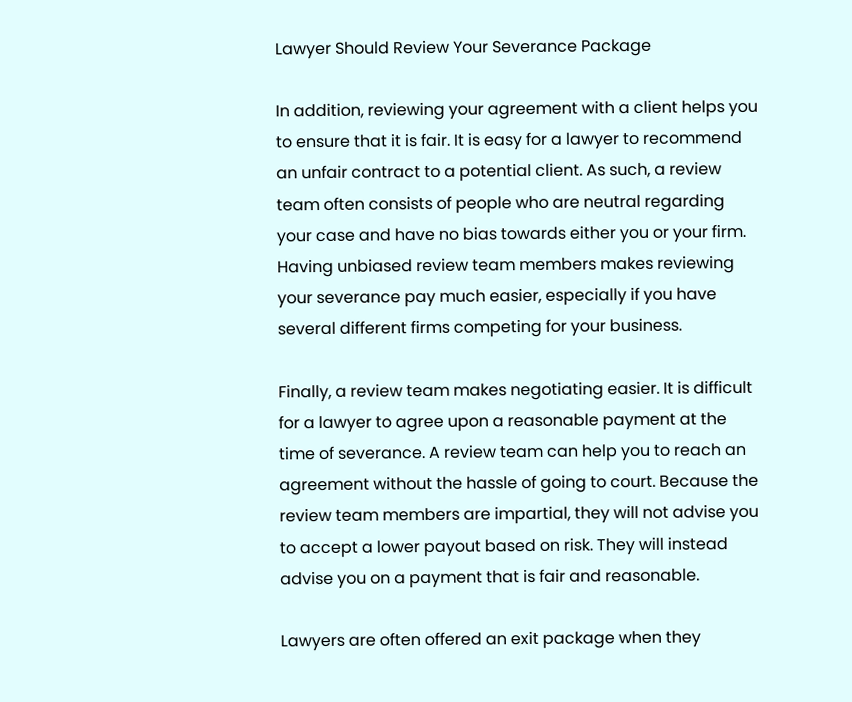Lawyer Should Review Your Severance Package

In addition, reviewing your agreement with a client helps you to ensure that it is fair. It is easy for a lawyer to recommend an unfair contract to a potential client. As such, a review team often consists of people who are neutral regarding your case and have no bias towards either you or your firm. Having unbiased review team members makes reviewing your severance pay much easier, especially if you have several different firms competing for your business.

Finally, a review team makes negotiating easier. It is difficult for a lawyer to agree upon a reasonable payment at the time of severance. A review team can help you to reach an agreement without the hassle of going to court. Because the review team members are impartial, they will not advise you to accept a lower payout based on risk. They will instead advise you on a payment that is fair and reasonable.

Lawyers are often offered an exit package when they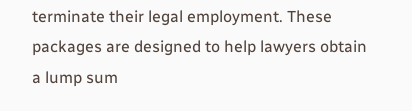terminate their legal employment. These packages are designed to help lawyers obtain a lump sum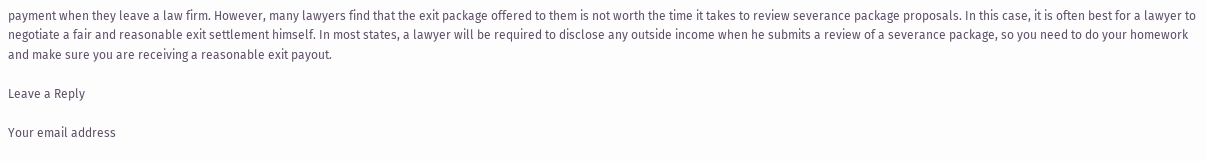payment when they leave a law firm. However, many lawyers find that the exit package offered to them is not worth the time it takes to review severance package proposals. In this case, it is often best for a lawyer to negotiate a fair and reasonable exit settlement himself. In most states, a lawyer will be required to disclose any outside income when he submits a review of a severance package, so you need to do your homework and make sure you are receiving a reasonable exit payout.

Leave a Reply

Your email address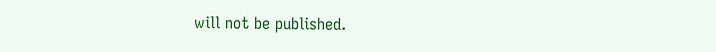will not be published.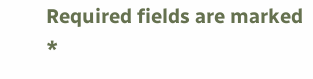Required fields are marked *